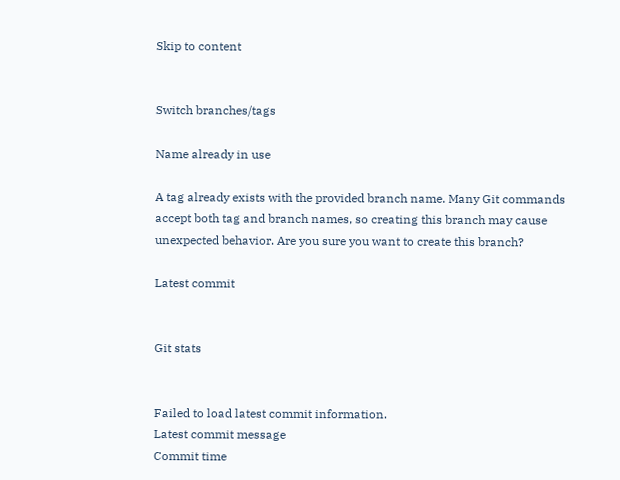Skip to content


Switch branches/tags

Name already in use

A tag already exists with the provided branch name. Many Git commands accept both tag and branch names, so creating this branch may cause unexpected behavior. Are you sure you want to create this branch?

Latest commit


Git stats


Failed to load latest commit information.
Latest commit message
Commit time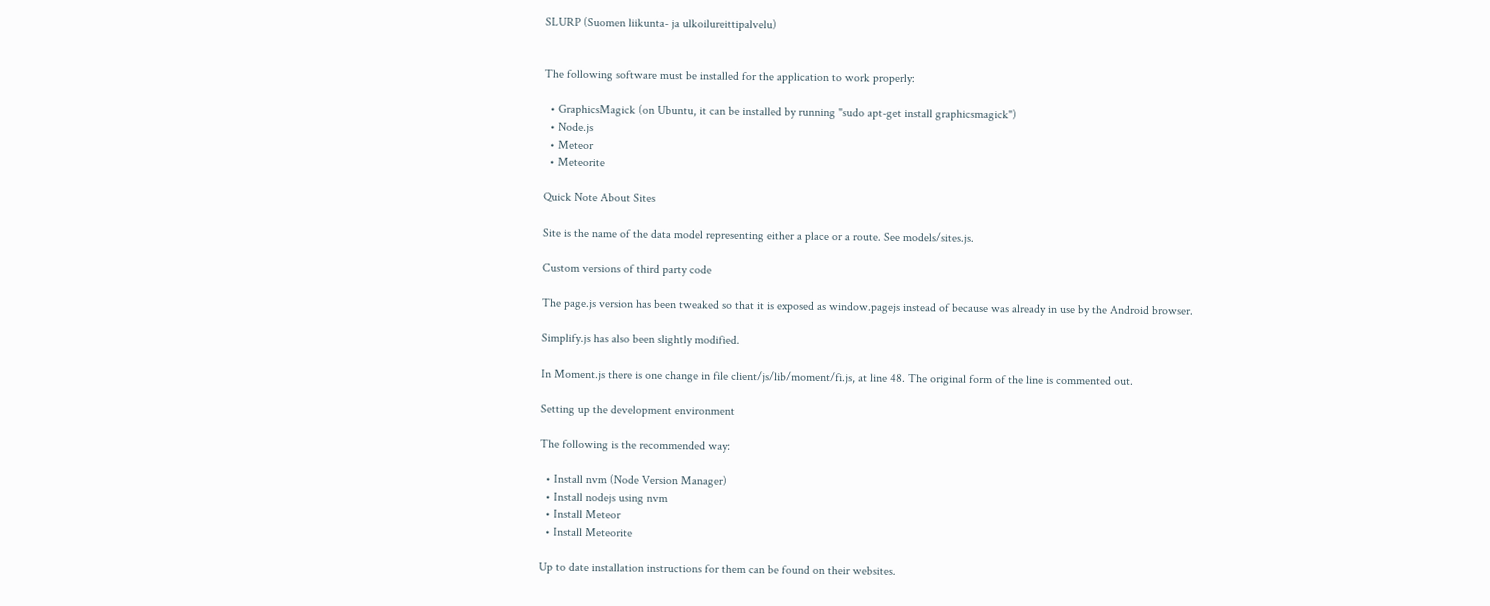SLURP (Suomen liikunta- ja ulkoilureittipalvelu)


The following software must be installed for the application to work properly:

  • GraphicsMagick (on Ubuntu, it can be installed by running "sudo apt-get install graphicsmagick")
  • Node.js
  • Meteor
  • Meteorite

Quick Note About Sites

Site is the name of the data model representing either a place or a route. See models/sites.js.

Custom versions of third party code

The page.js version has been tweaked so that it is exposed as window.pagejs instead of because was already in use by the Android browser.

Simplify.js has also been slightly modified.

In Moment.js there is one change in file client/js/lib/moment/fi.js, at line 48. The original form of the line is commented out.

Setting up the development environment

The following is the recommended way:

  • Install nvm (Node Version Manager)
  • Install nodejs using nvm
  • Install Meteor
  • Install Meteorite

Up to date installation instructions for them can be found on their websites.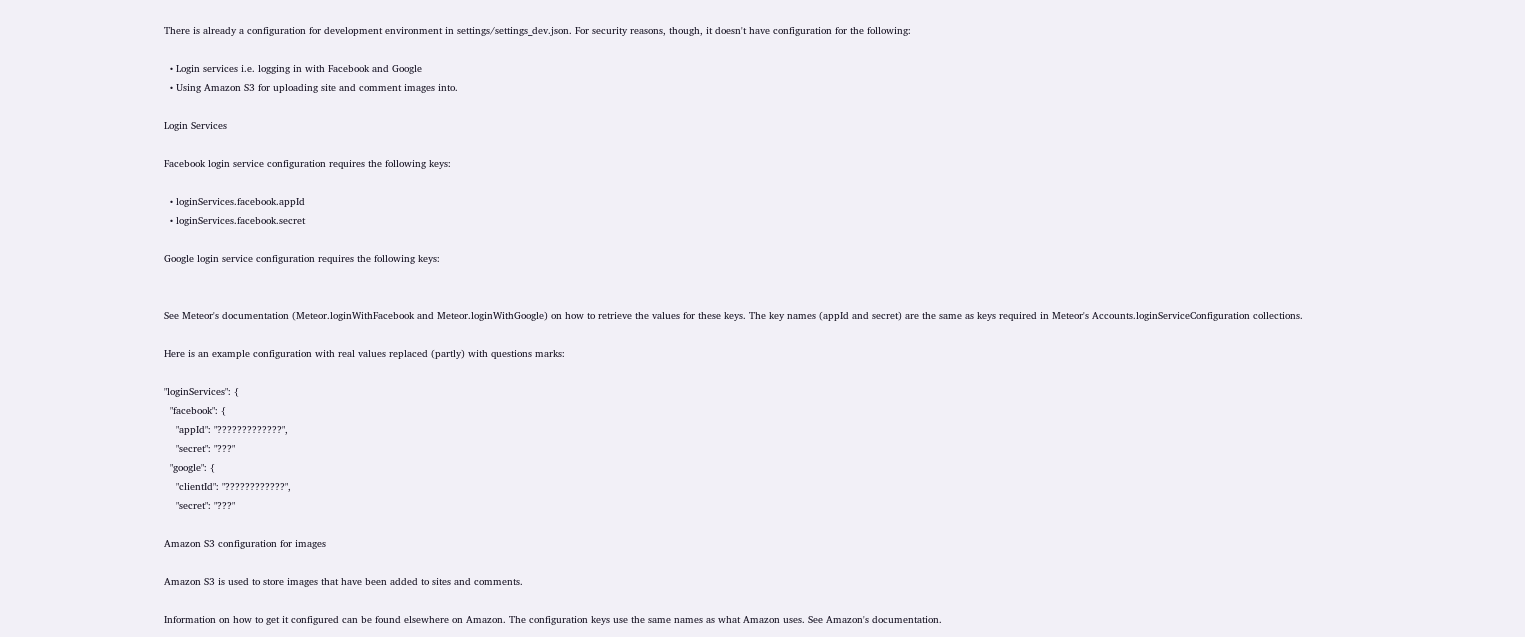There is already a configuration for development environment in settings/settings_dev.json. For security reasons, though, it doesn't have configuration for the following:

  • Login services i.e. logging in with Facebook and Google
  • Using Amazon S3 for uploading site and comment images into.

Login Services

Facebook login service configuration requires the following keys:

  • loginServices.facebook.appId
  • loginServices.facebook.secret

Google login service configuration requires the following keys:


See Meteor's documentation (Meteor.loginWithFacebook and Meteor.loginWithGoogle) on how to retrieve the values for these keys. The key names (appId and secret) are the same as keys required in Meteor's Accounts.loginServiceConfiguration collections.

Here is an example configuration with real values replaced (partly) with questions marks:

"loginServices": {
  "facebook": {
    "appId": "?????????????",
    "secret": "???"
  "google": {
    "clientId": "????????????",
    "secret": "???"

Amazon S3 configuration for images

Amazon S3 is used to store images that have been added to sites and comments.

Information on how to get it configured can be found elsewhere on Amazon. The configuration keys use the same names as what Amazon uses. See Amazon's documentation.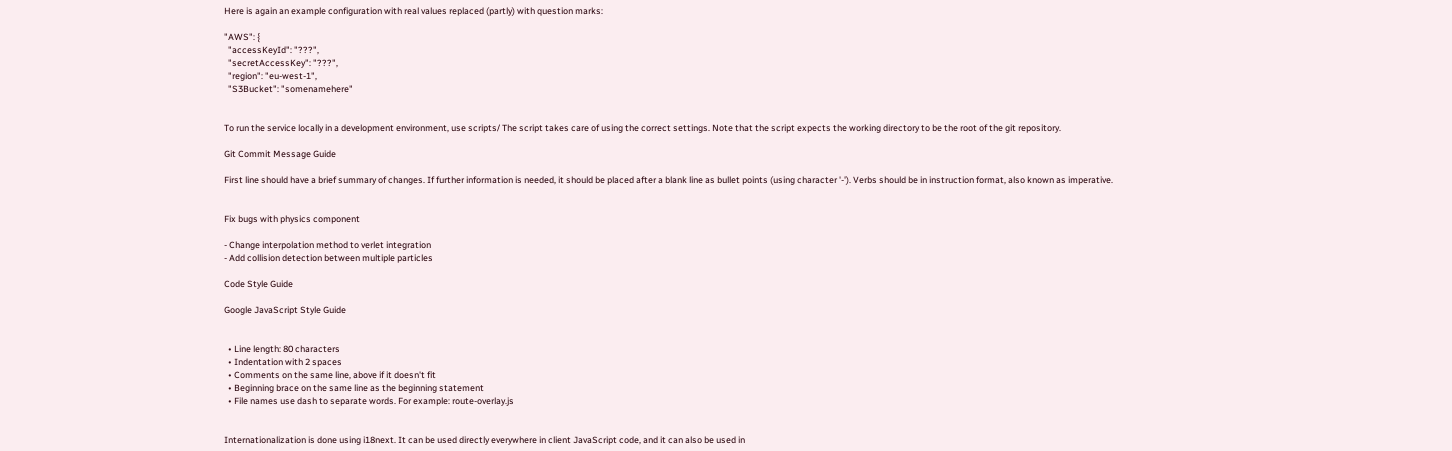Here is again an example configuration with real values replaced (partly) with question marks:

"AWS": {
  "accessKeyId": "???",
  "secretAccessKey": "???",
  "region": "eu-west-1",
  "S3Bucket": "somenamehere"


To run the service locally in a development environment, use scripts/ The script takes care of using the correct settings. Note that the script expects the working directory to be the root of the git repository.

Git Commit Message Guide

First line should have a brief summary of changes. If further information is needed, it should be placed after a blank line as bullet points (using character '-'). Verbs should be in instruction format, also known as imperative.


Fix bugs with physics component

- Change interpolation method to verlet integration
- Add collision detection between multiple particles

Code Style Guide

Google JavaScript Style Guide


  • Line length: 80 characters
  • Indentation with 2 spaces
  • Comments on the same line, above if it doesn't fit
  • Beginning brace on the same line as the beginning statement
  • File names use dash to separate words. For example: route-overlay.js


Internationalization is done using i18next. It can be used directly everywhere in client JavaScript code, and it can also be used in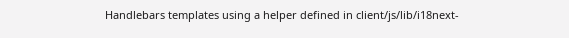Handlebars templates using a helper defined in client/js/lib/i18next-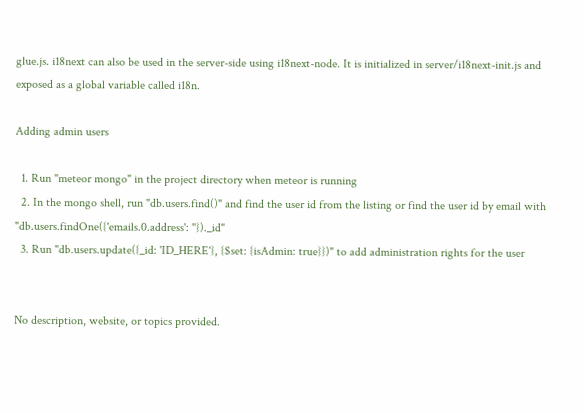glue.js. i18next can also be used in the server-side using i18next-node. It is initialized in server/i18next-init.js and exposed as a global variable called i18n.

Adding admin users

  1. Run "meteor mongo" in the project directory when meteor is running
  2. In the mongo shell, run "db.users.find()" and find the user id from the listing or find the user id by email with "db.users.findOne({'emails.0.address': ''})._id"
  3. Run "db.users.update({_id: 'ID_HERE'}, {$set: {isAdmin: true}})" to add administration rights for the user


No description, website, or topics provided.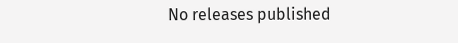No releases published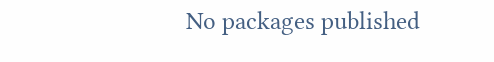No packages published